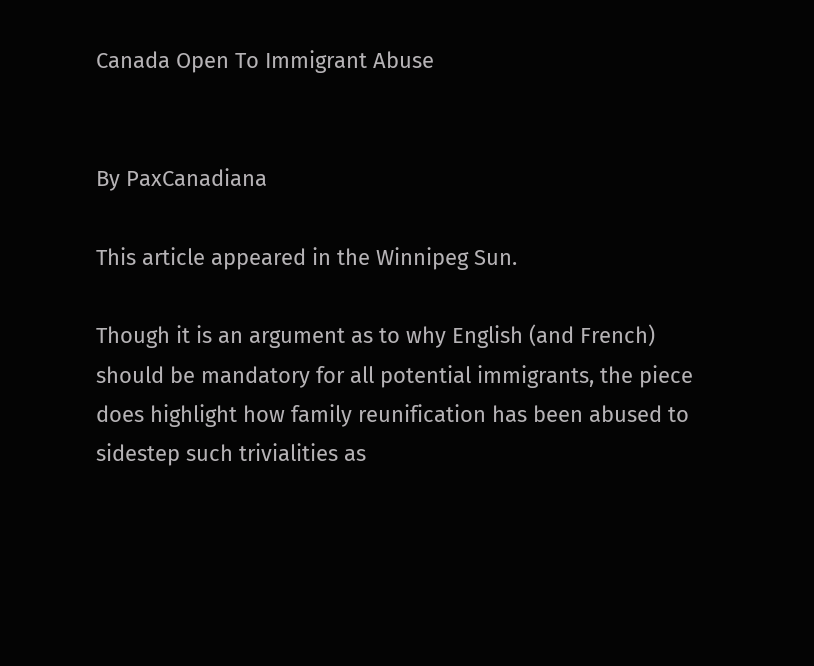Canada Open To Immigrant Abuse


By PaxCanadiana

This article appeared in the Winnipeg Sun.

Though it is an argument as to why English (and French) should be mandatory for all potential immigrants, the piece does highlight how family reunification has been abused to sidestep such trivialities as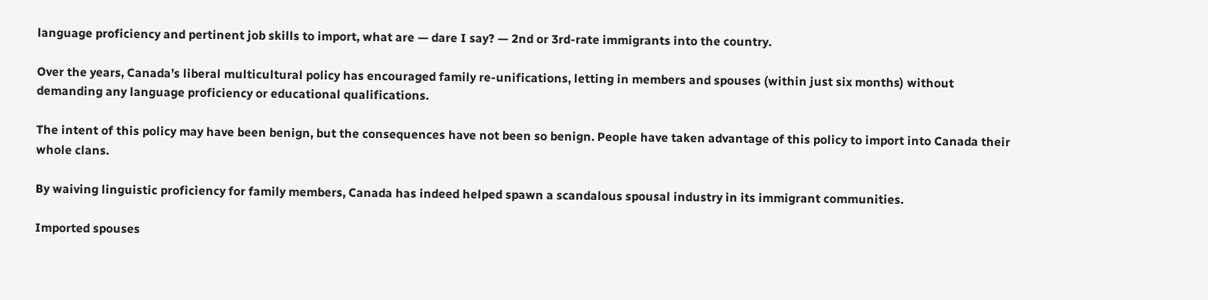language proficiency and pertinent job skills to import, what are — dare I say? — 2nd or 3rd-rate immigrants into the country.

Over the years, Canada’s liberal multicultural policy has encouraged family re-unifications, letting in members and spouses (within just six months) without demanding any language proficiency or educational qualifications.

The intent of this policy may have been benign, but the consequences have not been so benign. People have taken advantage of this policy to import into Canada their whole clans.

By waiving linguistic proficiency for family members, Canada has indeed helped spawn a scandalous spousal industry in its immigrant communities.

Imported spouses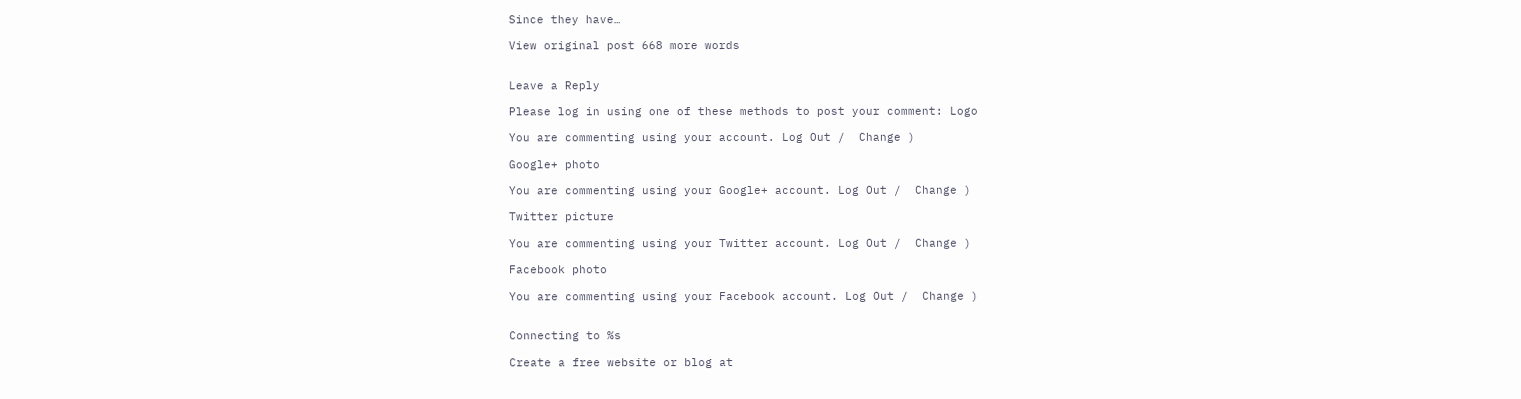Since they have…

View original post 668 more words


Leave a Reply

Please log in using one of these methods to post your comment: Logo

You are commenting using your account. Log Out /  Change )

Google+ photo

You are commenting using your Google+ account. Log Out /  Change )

Twitter picture

You are commenting using your Twitter account. Log Out /  Change )

Facebook photo

You are commenting using your Facebook account. Log Out /  Change )


Connecting to %s

Create a free website or blog at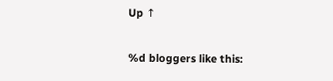Up ↑

%d bloggers like this: